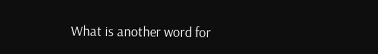What is another word for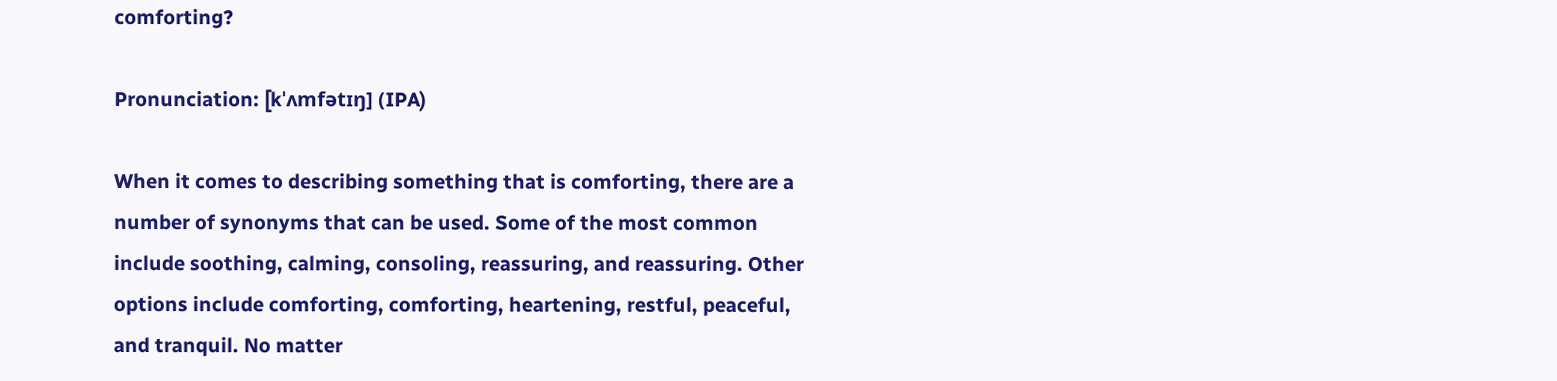comforting?

Pronunciation: [kˈʌmfətɪŋ] (IPA)

When it comes to describing something that is comforting, there are a number of synonyms that can be used. Some of the most common include soothing, calming, consoling, reassuring, and reassuring. Other options include comforting, comforting, heartening, restful, peaceful, and tranquil. No matter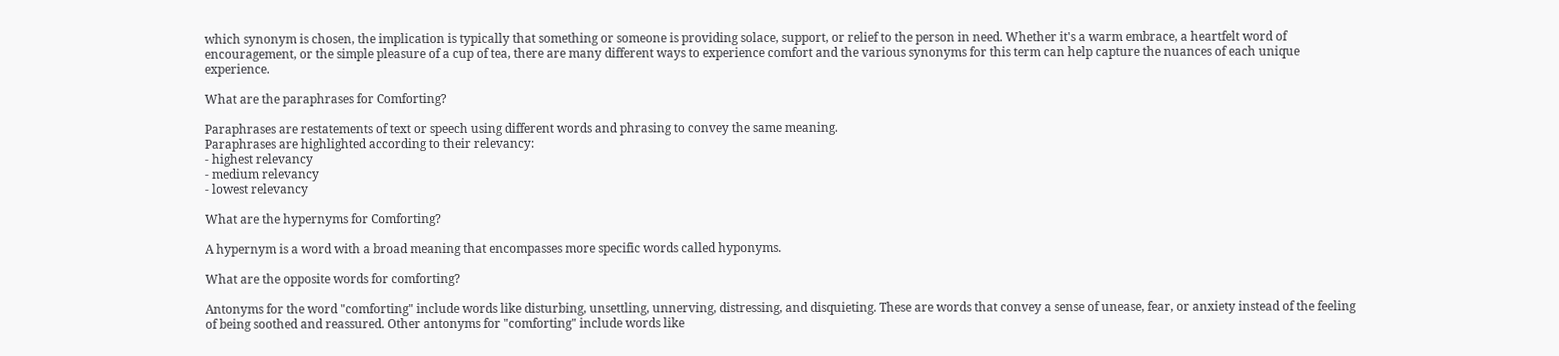which synonym is chosen, the implication is typically that something or someone is providing solace, support, or relief to the person in need. Whether it's a warm embrace, a heartfelt word of encouragement, or the simple pleasure of a cup of tea, there are many different ways to experience comfort and the various synonyms for this term can help capture the nuances of each unique experience.

What are the paraphrases for Comforting?

Paraphrases are restatements of text or speech using different words and phrasing to convey the same meaning.
Paraphrases are highlighted according to their relevancy:
- highest relevancy
- medium relevancy
- lowest relevancy

What are the hypernyms for Comforting?

A hypernym is a word with a broad meaning that encompasses more specific words called hyponyms.

What are the opposite words for comforting?

Antonyms for the word "comforting" include words like disturbing, unsettling, unnerving, distressing, and disquieting. These are words that convey a sense of unease, fear, or anxiety instead of the feeling of being soothed and reassured. Other antonyms for "comforting" include words like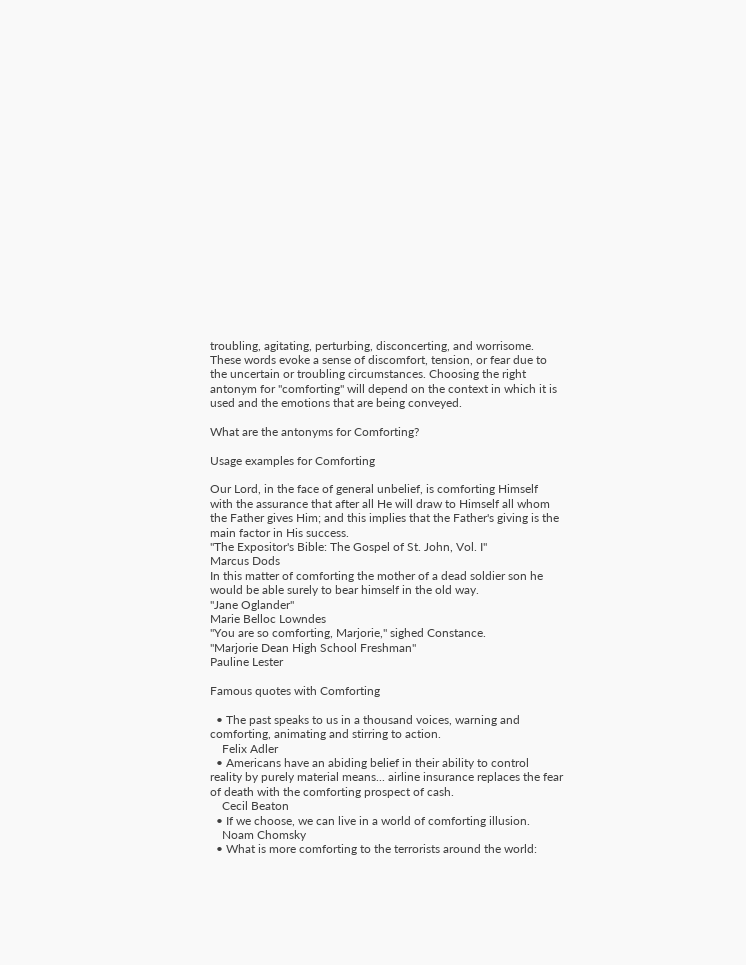troubling, agitating, perturbing, disconcerting, and worrisome. These words evoke a sense of discomfort, tension, or fear due to the uncertain or troubling circumstances. Choosing the right antonym for "comforting" will depend on the context in which it is used and the emotions that are being conveyed.

What are the antonyms for Comforting?

Usage examples for Comforting

Our Lord, in the face of general unbelief, is comforting Himself with the assurance that after all He will draw to Himself all whom the Father gives Him; and this implies that the Father's giving is the main factor in His success.
"The Expositor's Bible: The Gospel of St. John, Vol. I"
Marcus Dods
In this matter of comforting the mother of a dead soldier son he would be able surely to bear himself in the old way.
"Jane Oglander"
Marie Belloc Lowndes
"You are so comforting, Marjorie," sighed Constance.
"Marjorie Dean High School Freshman"
Pauline Lester

Famous quotes with Comforting

  • The past speaks to us in a thousand voices, warning and comforting, animating and stirring to action.
    Felix Adler
  • Americans have an abiding belief in their ability to control reality by purely material means... airline insurance replaces the fear of death with the comforting prospect of cash.
    Cecil Beaton
  • If we choose, we can live in a world of comforting illusion.
    Noam Chomsky
  • What is more comforting to the terrorists around the world: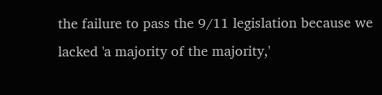the failure to pass the 9/11 legislation because we lacked 'a majority of the majority,'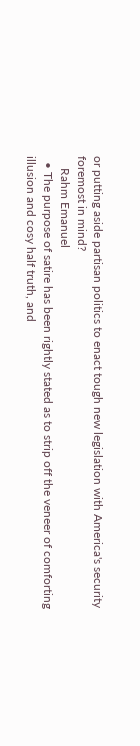or putting aside partisan politics to enact tough new legislation with America's security foremost in mind?
    Rahm Emanuel
  • The purpose of satire has been rightly stated as to strip off the veneer of comforting illusion and cosy half truth, and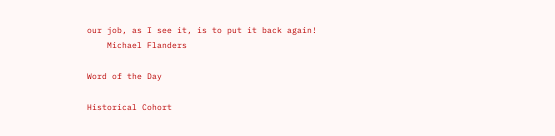our job, as I see it, is to put it back again!
    Michael Flanders

Word of the Day

Historical Cohort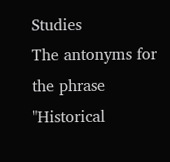Studies
The antonyms for the phrase "Historical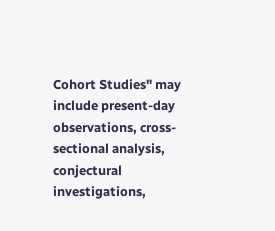Cohort Studies" may include present-day observations, cross-sectional analysis, conjectural investigations,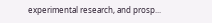experimental research, and prosp...